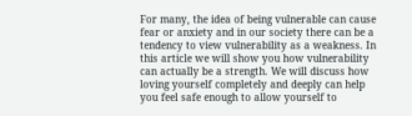For many, the idea of being vulnerable can cause fear or anxiety and in our society there can be a tendency to view vulnerability as a weakness. In this article we will show you how vulnerability can actually be a strength. We will discuss how loving yourself completely and deeply can help you feel safe enough to allow yourself to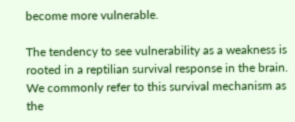become more vulnerable.

The tendency to see vulnerability as a weakness is rooted in a reptilian survival response in the brain. We commonly refer to this survival mechanism as the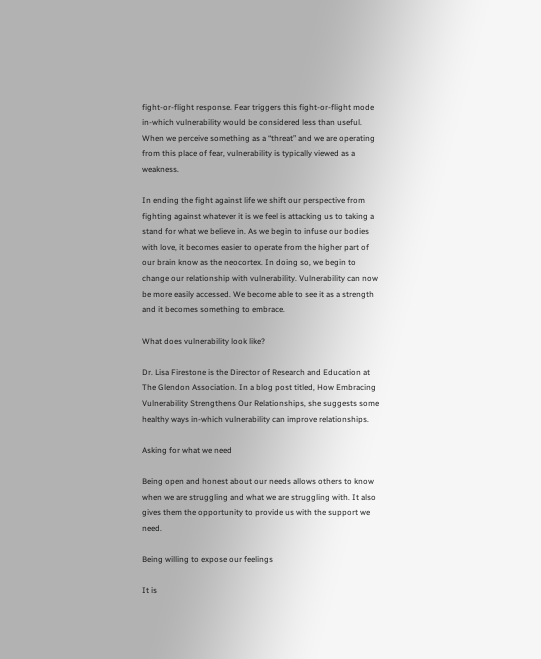fight-or-flight response. Fear triggers this fight-or-flight mode in-which vulnerability would be considered less than useful. When we perceive something as a “threat” and we are operating from this place of fear, vulnerability is typically viewed as a weakness.

In ending the fight against life we shift our perspective from fighting against whatever it is we feel is attacking us to taking a stand for what we believe in. As we begin to infuse our bodies with love, it becomes easier to operate from the higher part of our brain know as the neocortex. In doing so, we begin to change our relationship with vulnerability. Vulnerability can now be more easily accessed. We become able to see it as a strength and it becomes something to embrace.

What does vulnerability look like?

Dr. Lisa Firestone is the Director of Research and Education at The Glendon Association. In a blog post titled, How Embracing Vulnerability Strengthens Our Relationships, she suggests some healthy ways in-which vulnerability can improve relationships.

Asking for what we need

Being open and honest about our needs allows others to know when we are struggling and what we are struggling with. It also gives them the opportunity to provide us with the support we need.

Being willing to expose our feelings

It is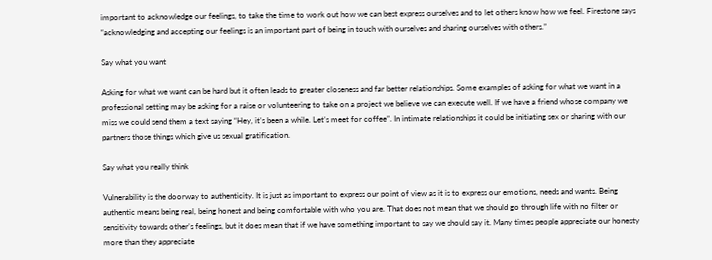important to acknowledge our feelings, to take the time to work out how we can best express ourselves and to let others know how we feel. Firestone says “acknowledging and accepting our feelings is an important part of being in touch with ourselves and sharing ourselves with others.”

Say what you want

Asking for what we want can be hard but it often leads to greater closeness and far better relationships. Some examples of asking for what we want in a professional setting may be asking for a raise or volunteering to take on a project we believe we can execute well. If we have a friend whose company we miss we could send them a text saying “Hey, it’s been a while. Let’s meet for coffee”. In intimate relationships it could be initiating sex or sharing with our partners those things which give us sexual gratification.

Say what you really think

Vulnerability is the doorway to authenticity. It is just as important to express our point of view as it is to express our emotions, needs and wants. Being authentic means being real, being honest and being comfortable with who you are. That does not mean that we should go through life with no filter or sensitivity towards other’s feelings, but it does mean that if we have something important to say we should say it. Many times people appreciate our honesty more than they appreciate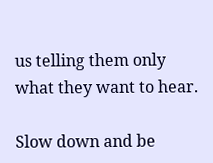us telling them only what they want to hear.

Slow down and be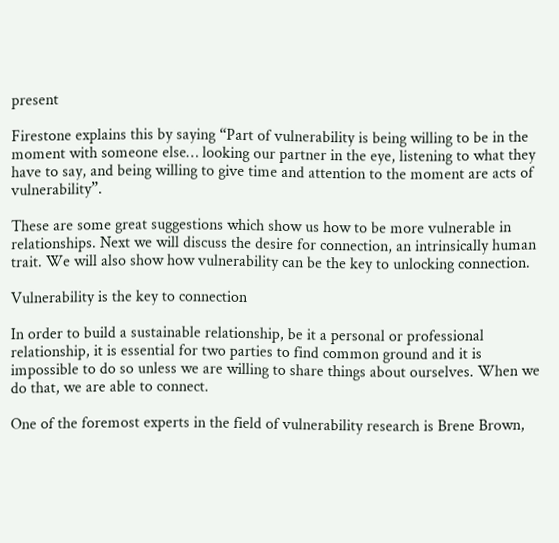present

Firestone explains this by saying “Part of vulnerability is being willing to be in the moment with someone else… looking our partner in the eye, listening to what they have to say, and being willing to give time and attention to the moment are acts of vulnerability”.

These are some great suggestions which show us how to be more vulnerable in relationships. Next we will discuss the desire for connection, an intrinsically human trait. We will also show how vulnerability can be the key to unlocking connection.

Vulnerability is the key to connection

In order to build a sustainable relationship, be it a personal or professional relationship, it is essential for two parties to find common ground and it is impossible to do so unless we are willing to share things about ourselves. When we do that, we are able to connect.

One of the foremost experts in the field of vulnerability research is Brene Brown,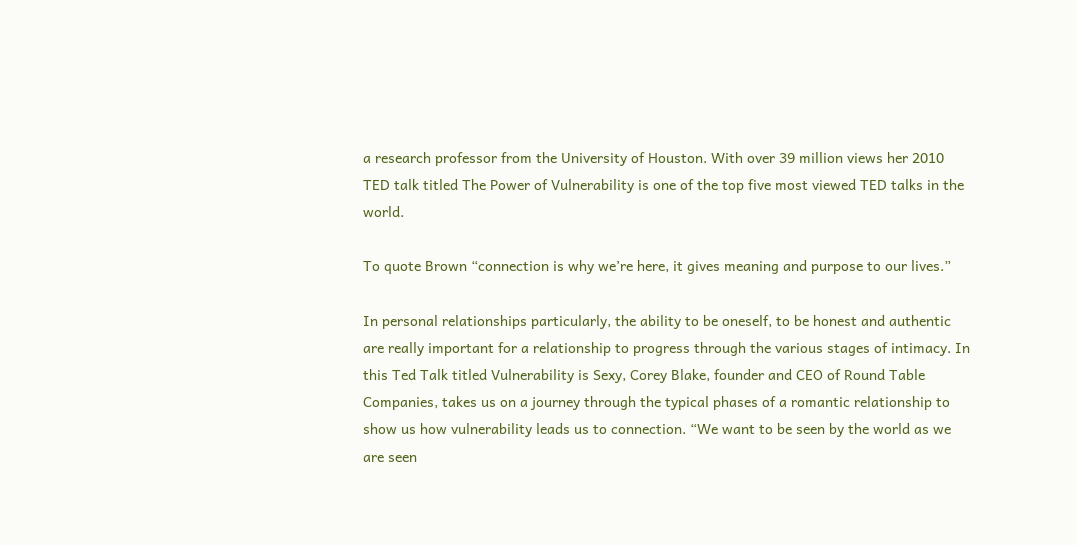a research professor from the University of Houston. With over 39 million views her 2010 TED talk titled The Power of Vulnerability is one of the top five most viewed TED talks in the world.

To quote Brown “connection is why we’re here, it gives meaning and purpose to our lives.”

In personal relationships particularly, the ability to be oneself, to be honest and authentic are really important for a relationship to progress through the various stages of intimacy. In this Ted Talk titled Vulnerability is Sexy, Corey Blake, founder and CEO of Round Table Companies, takes us on a journey through the typical phases of a romantic relationship to show us how vulnerability leads us to connection. “We want to be seen by the world as we are seen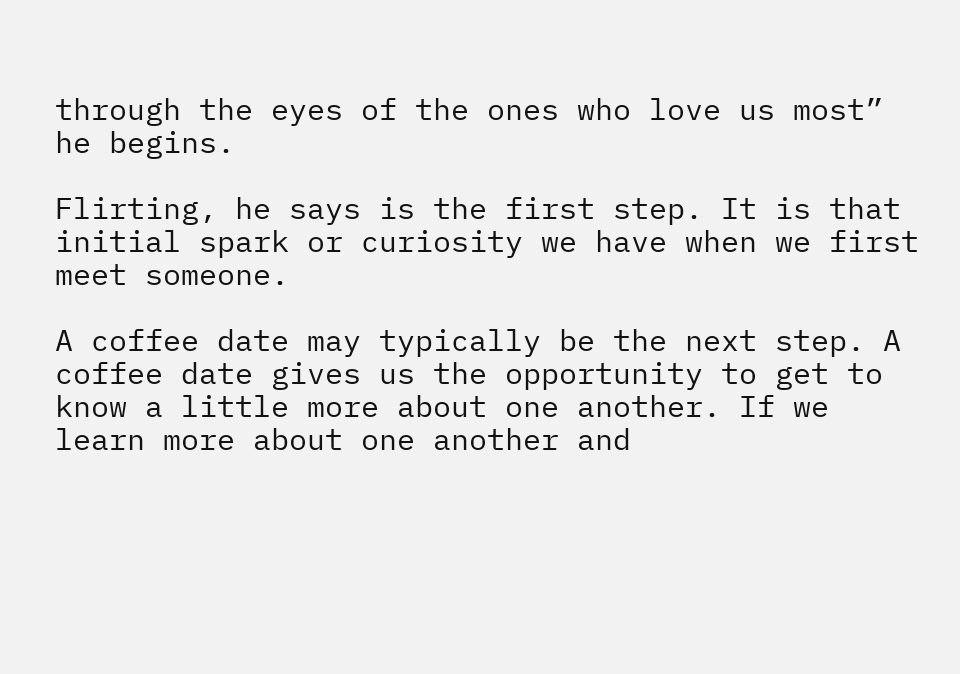through the eyes of the ones who love us most” he begins.

Flirting, he says is the first step. It is that initial spark or curiosity we have when we first meet someone.

A coffee date may typically be the next step. A coffee date gives us the opportunity to get to know a little more about one another. If we learn more about one another and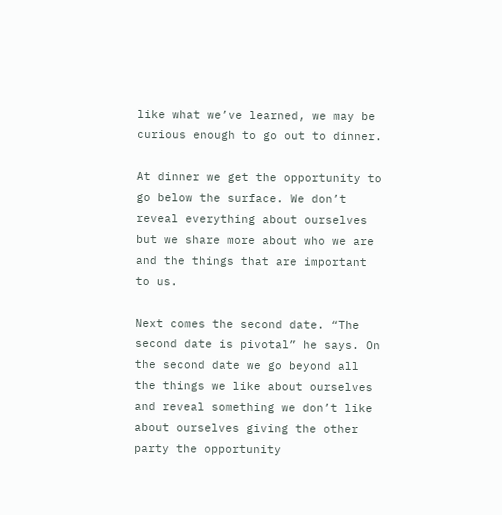like what we’ve learned, we may be curious enough to go out to dinner.

At dinner we get the opportunity to go below the surface. We don’t reveal everything about ourselves but we share more about who we are and the things that are important to us.

Next comes the second date. “The second date is pivotal” he says. On the second date we go beyond all the things we like about ourselves and reveal something we don’t like about ourselves giving the other party the opportunity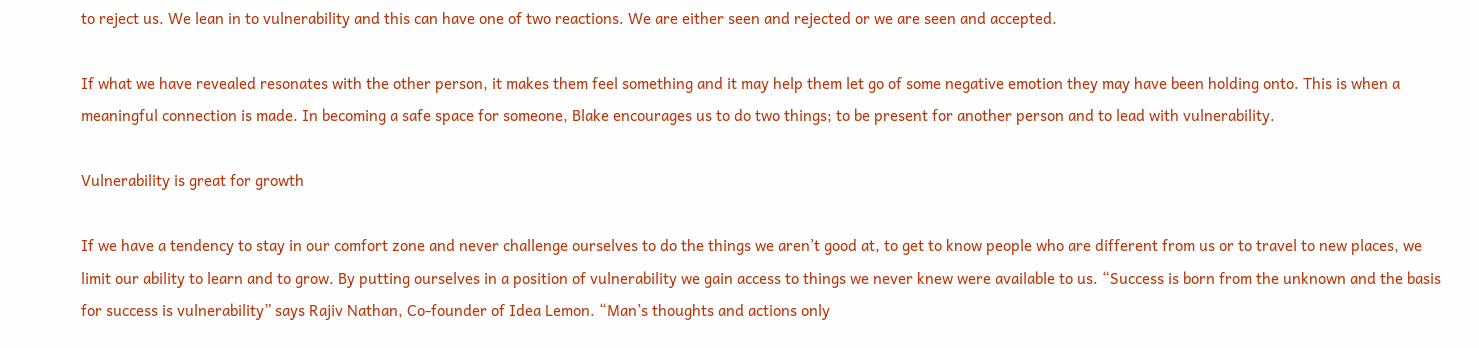to reject us. We lean in to vulnerability and this can have one of two reactions. We are either seen and rejected or we are seen and accepted.

If what we have revealed resonates with the other person, it makes them feel something and it may help them let go of some negative emotion they may have been holding onto. This is when a meaningful connection is made. In becoming a safe space for someone, Blake encourages us to do two things; to be present for another person and to lead with vulnerability.

Vulnerability is great for growth

If we have a tendency to stay in our comfort zone and never challenge ourselves to do the things we aren’t good at, to get to know people who are different from us or to travel to new places, we limit our ability to learn and to grow. By putting ourselves in a position of vulnerability we gain access to things we never knew were available to us. “Success is born from the unknown and the basis for success is vulnerability” says Rajiv Nathan, Co-founder of Idea Lemon. “Man’s thoughts and actions only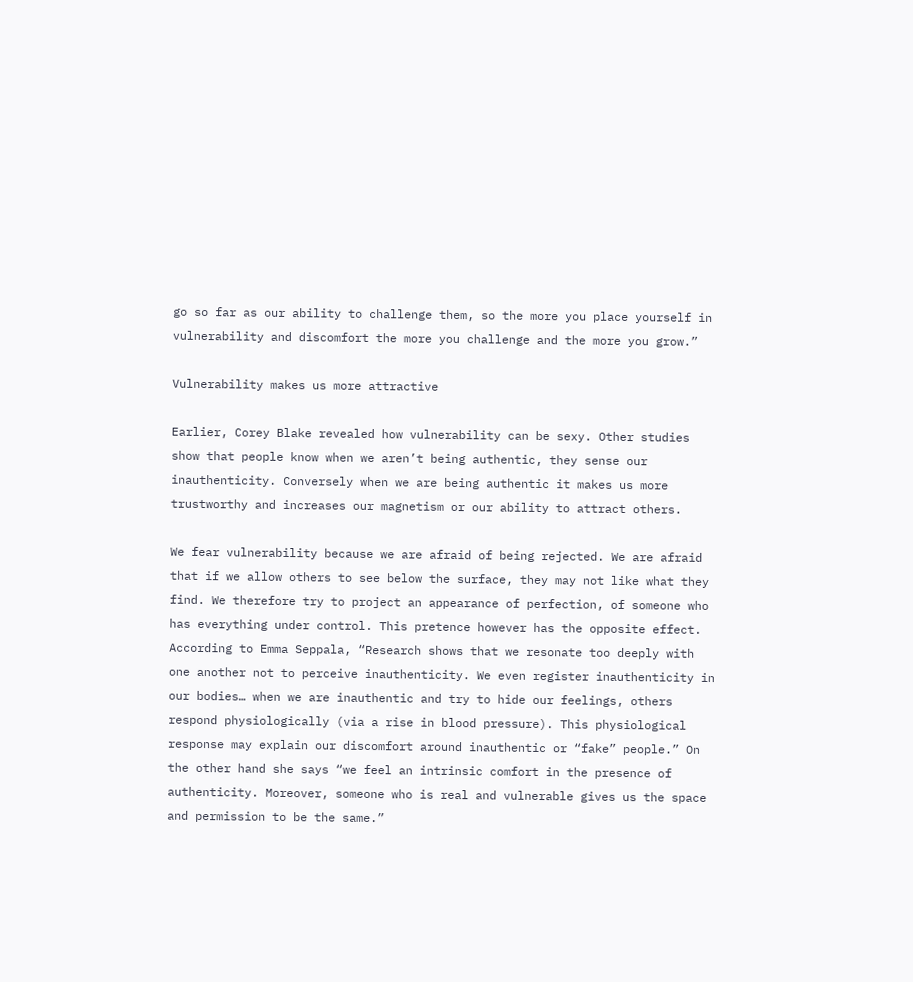go so far as our ability to challenge them, so the more you place yourself in vulnerability and discomfort the more you challenge and the more you grow.”

Vulnerability makes us more attractive

Earlier, Corey Blake revealed how vulnerability can be sexy. Other studies show that people know when we aren’t being authentic, they sense our inauthenticity. Conversely when we are being authentic it makes us more trustworthy and increases our magnetism or our ability to attract others.

We fear vulnerability because we are afraid of being rejected. We are afraid that if we allow others to see below the surface, they may not like what they find. We therefore try to project an appearance of perfection, of someone who has everything under control. This pretence however has the opposite effect. According to Emma Seppala, “Research shows that we resonate too deeply with one another not to perceive inauthenticity. We even register inauthenticity in our bodies… when we are inauthentic and try to hide our feelings, others respond physiologically (via a rise in blood pressure). This physiological response may explain our discomfort around inauthentic or “fake” people.” On the other hand she says “we feel an intrinsic comfort in the presence of authenticity. Moreover, someone who is real and vulnerable gives us the space and permission to be the same.”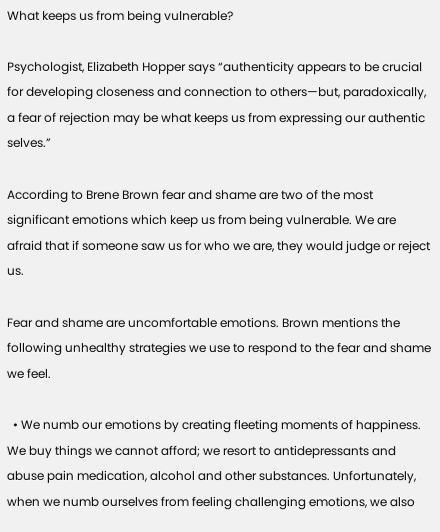What keeps us from being vulnerable?

Psychologist, Elizabeth Hopper says “authenticity appears to be crucial for developing closeness and connection to others—but, paradoxically, a fear of rejection may be what keeps us from expressing our authentic selves.”

According to Brene Brown fear and shame are two of the most significant emotions which keep us from being vulnerable. We are afraid that if someone saw us for who we are, they would judge or reject us.

Fear and shame are uncomfortable emotions. Brown mentions the following unhealthy strategies we use to respond to the fear and shame we feel.

  • We numb our emotions by creating fleeting moments of happiness. We buy things we cannot afford; we resort to antidepressants and abuse pain medication, alcohol and other substances. Unfortunately, when we numb ourselves from feeling challenging emotions, we also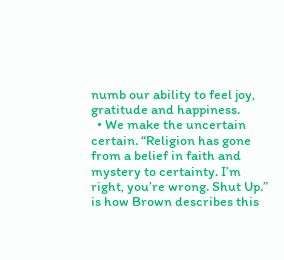numb our ability to feel joy, gratitude and happiness.
  • We make the uncertain certain. “Religion has gone from a belief in faith and mystery to certainty. I’m right, you’re wrong. Shut Up.” is how Brown describes this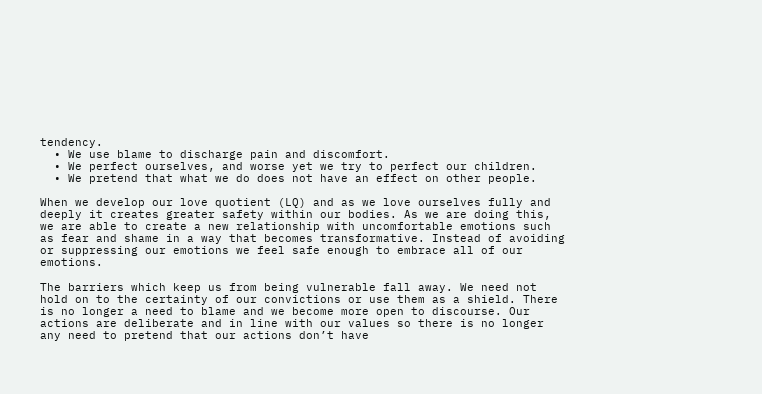tendency.
  • We use blame to discharge pain and discomfort.
  • We perfect ourselves, and worse yet we try to perfect our children.
  • We pretend that what we do does not have an effect on other people.

When we develop our love quotient (LQ) and as we love ourselves fully and deeply it creates greater safety within our bodies. As we are doing this, we are able to create a new relationship with uncomfortable emotions such as fear and shame in a way that becomes transformative. Instead of avoiding or suppressing our emotions we feel safe enough to embrace all of our emotions.

The barriers which keep us from being vulnerable fall away. We need not hold on to the certainty of our convictions or use them as a shield. There is no longer a need to blame and we become more open to discourse. Our actions are deliberate and in line with our values so there is no longer any need to pretend that our actions don’t have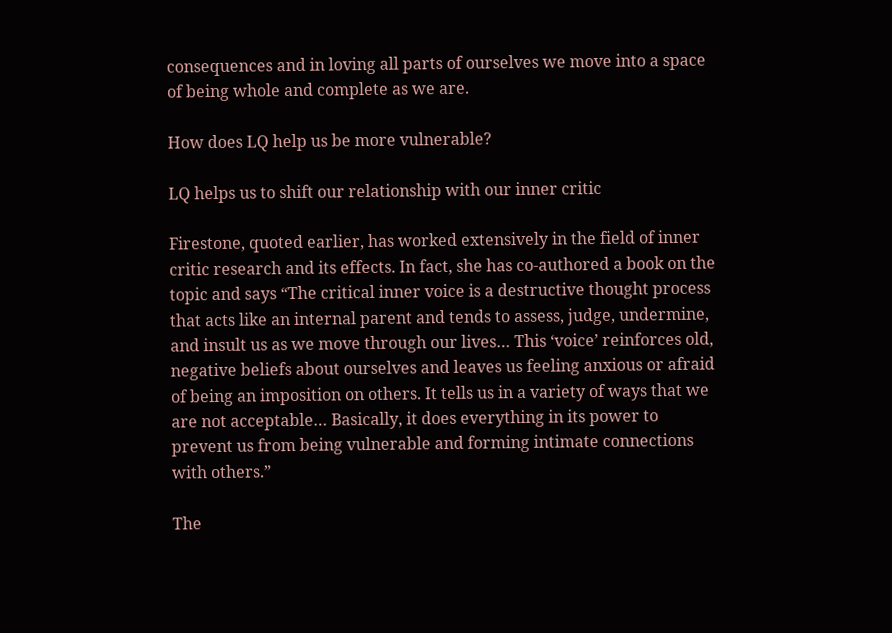consequences and in loving all parts of ourselves we move into a space of being whole and complete as we are.

How does LQ help us be more vulnerable?

LQ helps us to shift our relationship with our inner critic

Firestone, quoted earlier, has worked extensively in the field of inner critic research and its effects. In fact, she has co-authored a book on the topic and says “The critical inner voice is a destructive thought process that acts like an internal parent and tends to assess, judge, undermine, and insult us as we move through our lives… This ‘voice’ reinforces old, negative beliefs about ourselves and leaves us feeling anxious or afraid of being an imposition on others. It tells us in a variety of ways that we are not acceptable… Basically, it does everything in its power to prevent us from being vulnerable and forming intimate connections with others.”

The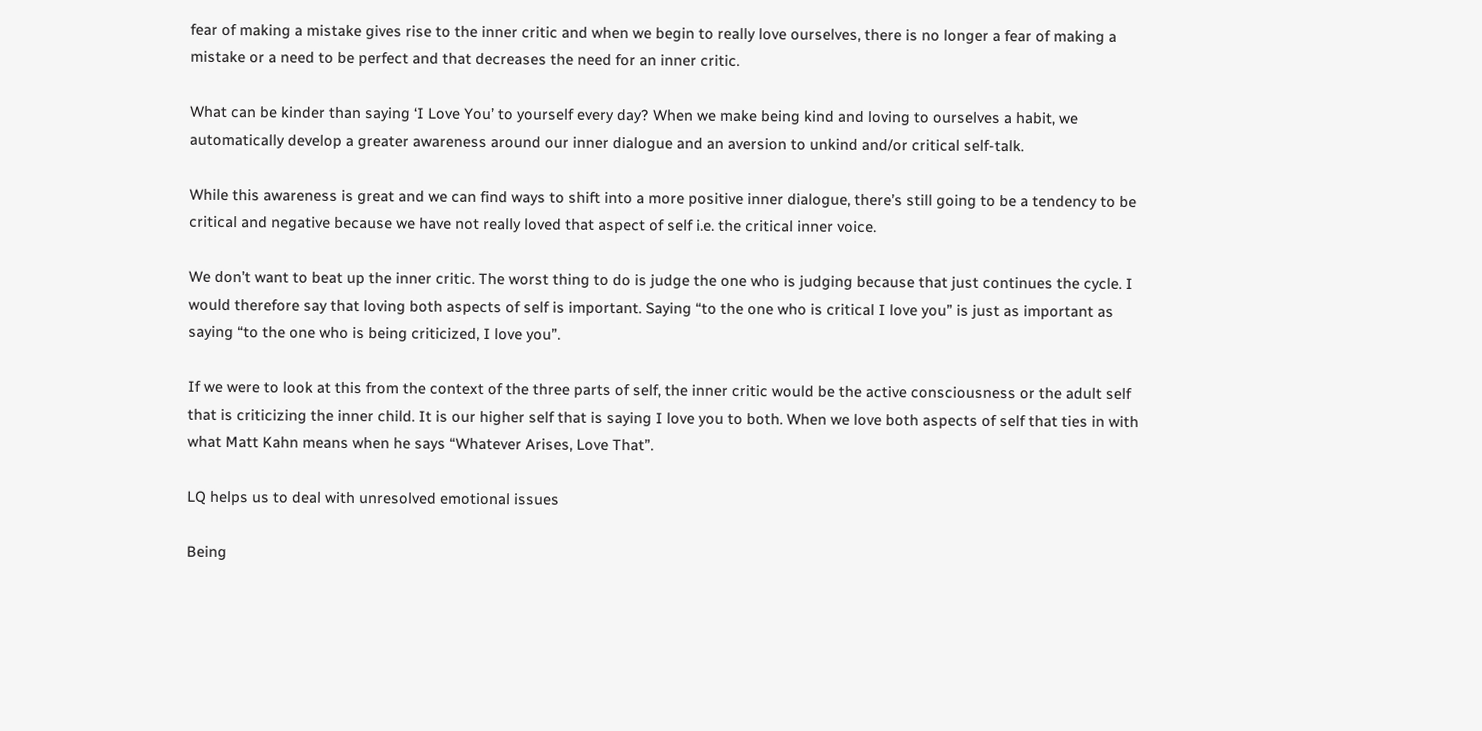fear of making a mistake gives rise to the inner critic and when we begin to really love ourselves, there is no longer a fear of making a mistake or a need to be perfect and that decreases the need for an inner critic.

What can be kinder than saying ‘I Love You’ to yourself every day? When we make being kind and loving to ourselves a habit, we automatically develop a greater awareness around our inner dialogue and an aversion to unkind and/or critical self-talk.

While this awareness is great and we can find ways to shift into a more positive inner dialogue, there’s still going to be a tendency to be critical and negative because we have not really loved that aspect of self i.e. the critical inner voice.

We don’t want to beat up the inner critic. The worst thing to do is judge the one who is judging because that just continues the cycle. I would therefore say that loving both aspects of self is important. Saying “to the one who is critical I love you” is just as important as saying “to the one who is being criticized, I love you”.

If we were to look at this from the context of the three parts of self, the inner critic would be the active consciousness or the adult self that is criticizing the inner child. It is our higher self that is saying I love you to both. When we love both aspects of self that ties in with what Matt Kahn means when he says “Whatever Arises, Love That”.

LQ helps us to deal with unresolved emotional issues

Being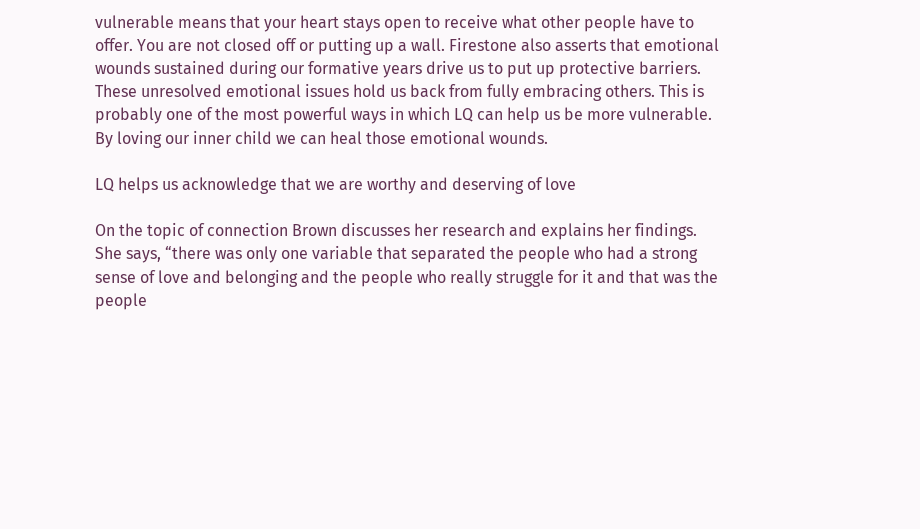vulnerable means that your heart stays open to receive what other people have to offer. You are not closed off or putting up a wall. Firestone also asserts that emotional wounds sustained during our formative years drive us to put up protective barriers. These unresolved emotional issues hold us back from fully embracing others. This is probably one of the most powerful ways in which LQ can help us be more vulnerable. By loving our inner child we can heal those emotional wounds.

LQ helps us acknowledge that we are worthy and deserving of love

On the topic of connection Brown discusses her research and explains her findings. She says, “there was only one variable that separated the people who had a strong sense of love and belonging and the people who really struggle for it and that was the people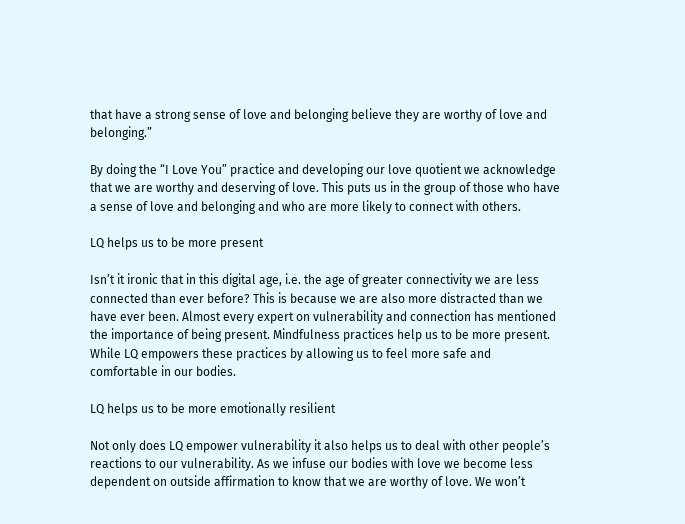that have a strong sense of love and belonging believe they are worthy of love and belonging.”

By doing the “I Love You” practice and developing our love quotient we acknowledge that we are worthy and deserving of love. This puts us in the group of those who have a sense of love and belonging and who are more likely to connect with others.

LQ helps us to be more present

Isn’t it ironic that in this digital age, i.e. the age of greater connectivity we are less connected than ever before? This is because we are also more distracted than we have ever been. Almost every expert on vulnerability and connection has mentioned the importance of being present. Mindfulness practices help us to be more present. While LQ empowers these practices by allowing us to feel more safe and comfortable in our bodies.

LQ helps us to be more emotionally resilient

Not only does LQ empower vulnerability it also helps us to deal with other people’s reactions to our vulnerability. As we infuse our bodies with love we become less dependent on outside affirmation to know that we are worthy of love. We won’t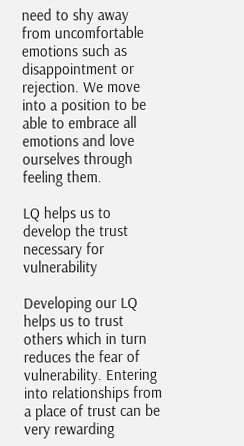need to shy away from uncomfortable emotions such as disappointment or rejection. We move into a position to be able to embrace all emotions and love ourselves through feeling them.

LQ helps us to develop the trust necessary for vulnerability

Developing our LQ helps us to trust others which in turn reduces the fear of vulnerability. Entering into relationships from a place of trust can be very rewarding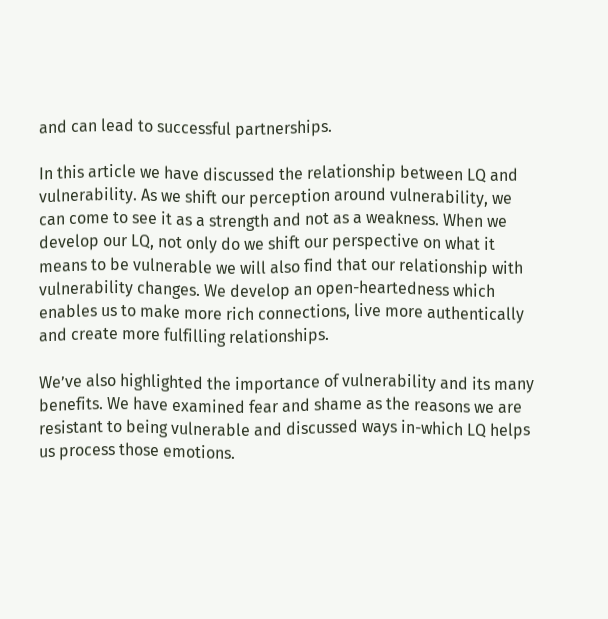and can lead to successful partnerships.

In this article we have discussed the relationship between LQ and vulnerability. As we shift our perception around vulnerability, we can come to see it as a strength and not as a weakness. When we develop our LQ, not only do we shift our perspective on what it means to be vulnerable we will also find that our relationship with vulnerability changes. We develop an open-heartedness which enables us to make more rich connections, live more authentically and create more fulfilling relationships.

We’ve also highlighted the importance of vulnerability and its many benefits. We have examined fear and shame as the reasons we are resistant to being vulnerable and discussed ways in-which LQ helps us process those emotions.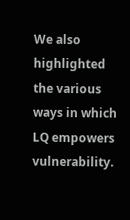We also highlighted the various ways in which LQ empowers vulnerability.